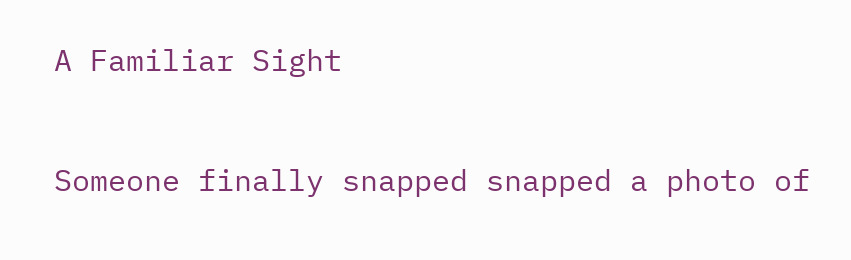A Familiar Sight

Someone finally snapped snapped a photo of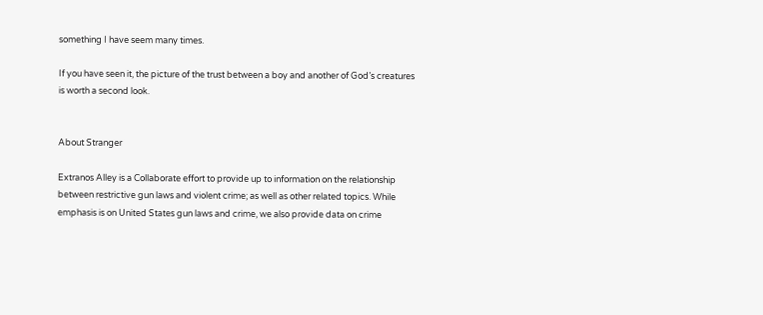something I have seem many times.

If you have seen it, the picture of the trust between a boy and another of God’s creatures is worth a second look.


About Stranger

Extranos Alley is a Collaborate effort to provide up to information on the relationship between restrictive gun laws and violent crime; as well as other related topics. While emphasis is on United States gun laws and crime, we also provide data on crime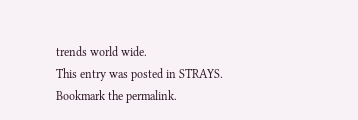trends world wide.
This entry was posted in STRAYS. Bookmark the permalink.